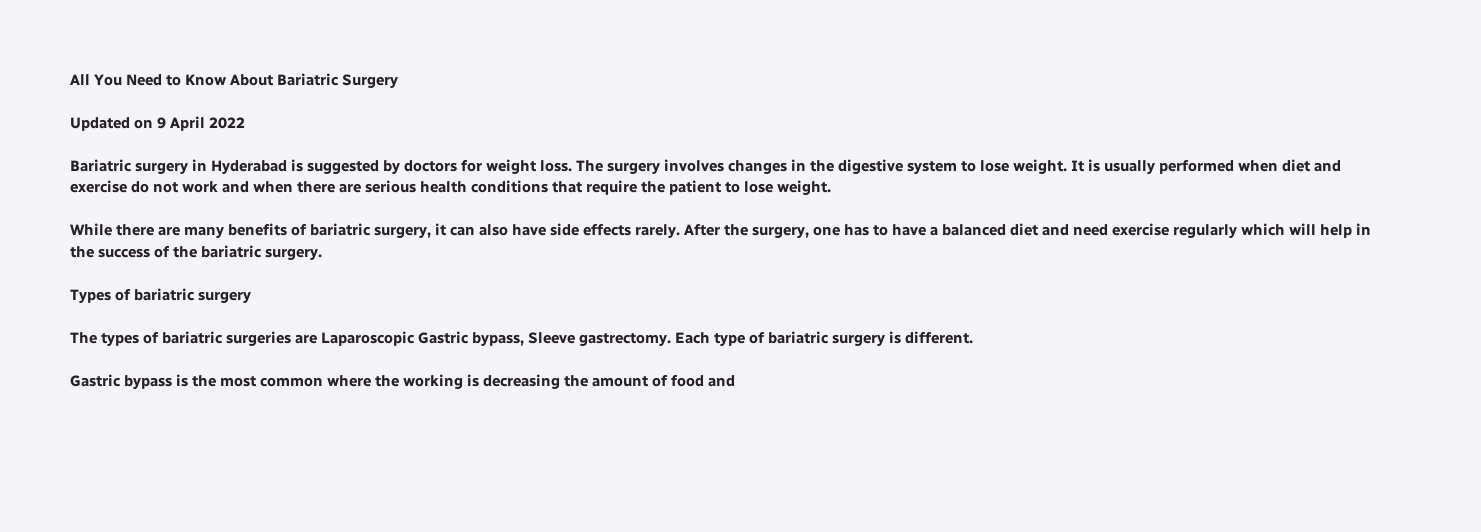All You Need to Know About Bariatric Surgery

Updated on 9 April 2022

Bariatric surgery in Hyderabad is suggested by doctors for weight loss. The surgery involves changes in the digestive system to lose weight. It is usually performed when diet and exercise do not work and when there are serious health conditions that require the patient to lose weight.

While there are many benefits of bariatric surgery, it can also have side effects rarely. After the surgery, one has to have a balanced diet and need exercise regularly which will help in the success of the bariatric surgery.

Types of bariatric surgery

The types of bariatric surgeries are Laparoscopic Gastric bypass, Sleeve gastrectomy. Each type of bariatric surgery is different.

Gastric bypass is the most common where the working is decreasing the amount of food and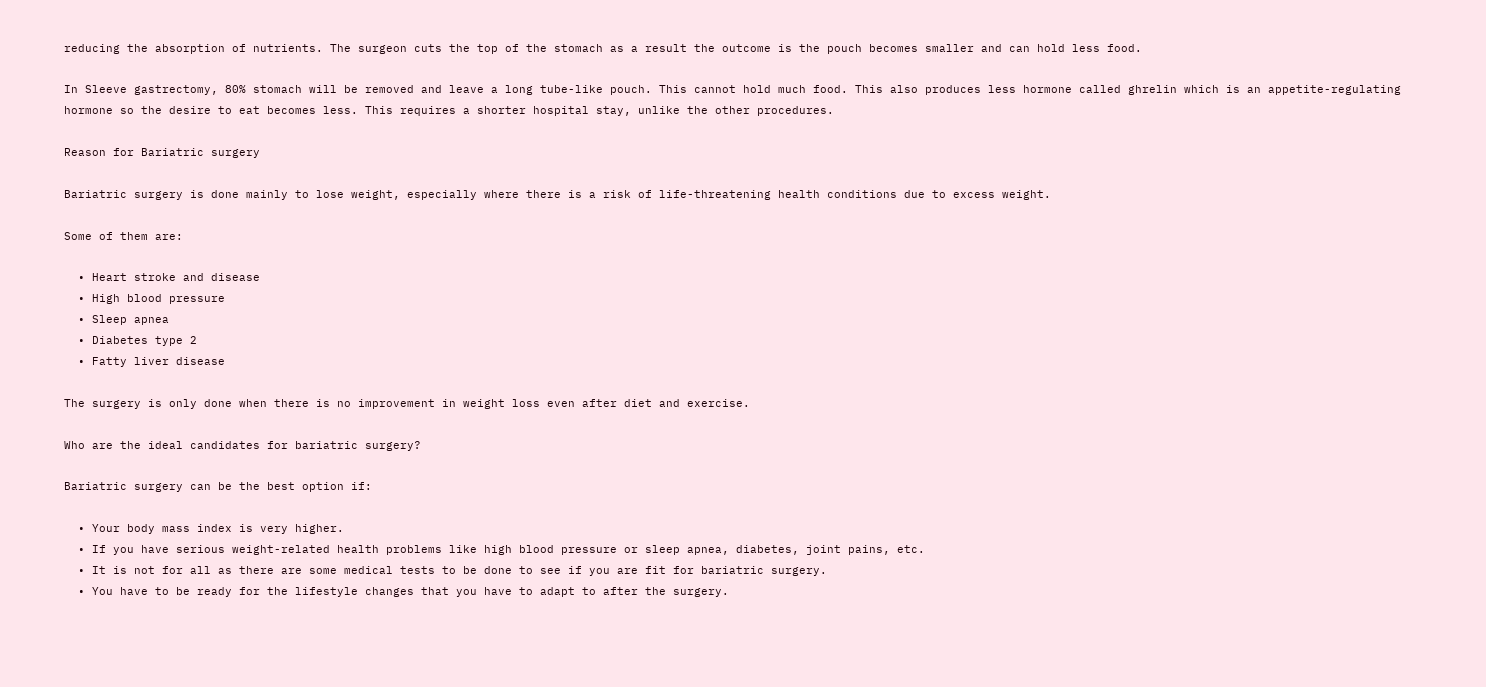reducing the absorption of nutrients. The surgeon cuts the top of the stomach as a result the outcome is the pouch becomes smaller and can hold less food.

In Sleeve gastrectomy, 80% stomach will be removed and leave a long tube-like pouch. This cannot hold much food. This also produces less hormone called ghrelin which is an appetite-regulating hormone so the desire to eat becomes less. This requires a shorter hospital stay, unlike the other procedures.

Reason for Bariatric surgery

Bariatric surgery is done mainly to lose weight, especially where there is a risk of life-threatening health conditions due to excess weight.

Some of them are:

  • Heart stroke and disease
  • High blood pressure
  • Sleep apnea
  • Diabetes type 2
  • Fatty liver disease

The surgery is only done when there is no improvement in weight loss even after diet and exercise.

Who are the ideal candidates for bariatric surgery?

Bariatric surgery can be the best option if:

  • Your body mass index is very higher.
  • If you have serious weight-related health problems like high blood pressure or sleep apnea, diabetes, joint pains, etc.
  • It is not for all as there are some medical tests to be done to see if you are fit for bariatric surgery.
  • You have to be ready for the lifestyle changes that you have to adapt to after the surgery.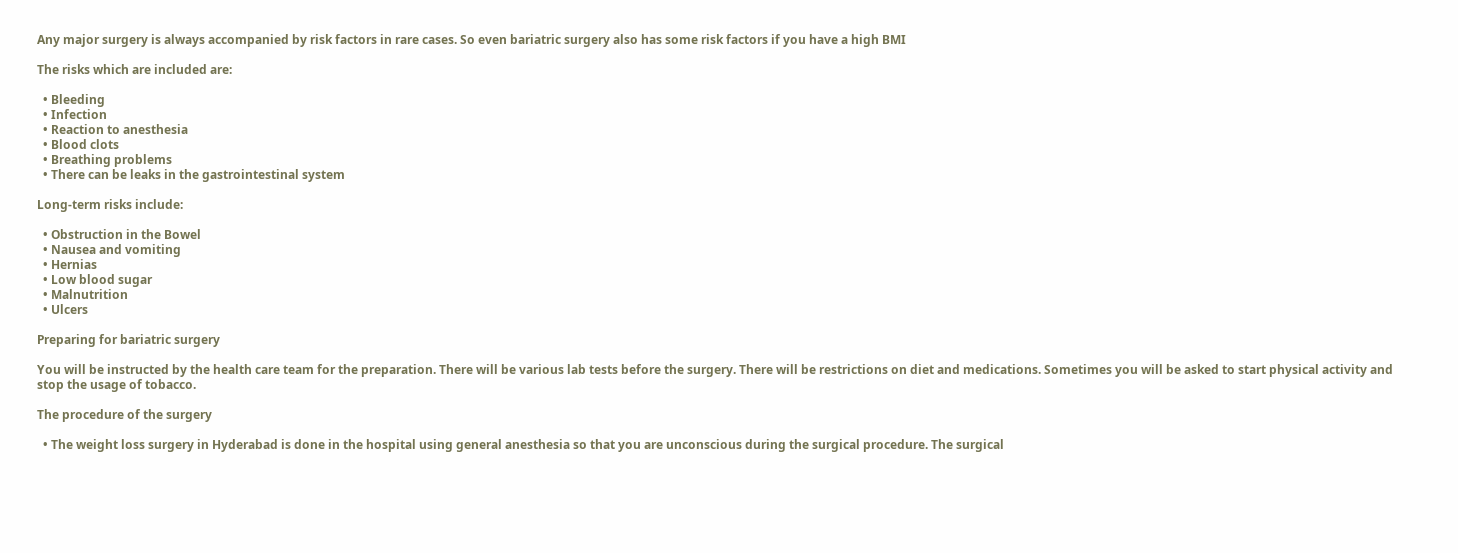Any major surgery is always accompanied by risk factors in rare cases. So even bariatric surgery also has some risk factors if you have a high BMI

The risks which are included are:

  • Bleeding
  • Infection
  • Reaction to anesthesia
  • Blood clots
  • Breathing problems
  • There can be leaks in the gastrointestinal system

Long-term risks include:

  • Obstruction in the Bowel
  • Nausea and vomiting
  • Hernias
  • Low blood sugar
  • Malnutrition
  • Ulcers

Preparing for bariatric surgery

You will be instructed by the health care team for the preparation. There will be various lab tests before the surgery. There will be restrictions on diet and medications. Sometimes you will be asked to start physical activity and stop the usage of tobacco.

The procedure of the surgery

  • The weight loss surgery in Hyderabad is done in the hospital using general anesthesia so that you are unconscious during the surgical procedure. The surgical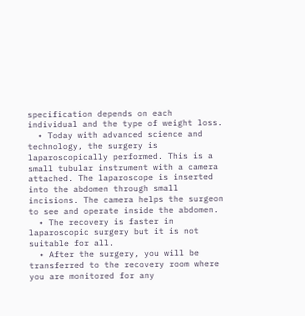specification depends on each individual and the type of weight loss.
  • Today with advanced science and technology, the surgery is laparoscopically performed. This is a small tubular instrument with a camera attached. The laparoscope is inserted into the abdomen through small incisions. The camera helps the surgeon to see and operate inside the abdomen.
  • The recovery is faster in laparoscopic surgery but it is not suitable for all.
  • After the surgery, you will be transferred to the recovery room where you are monitored for any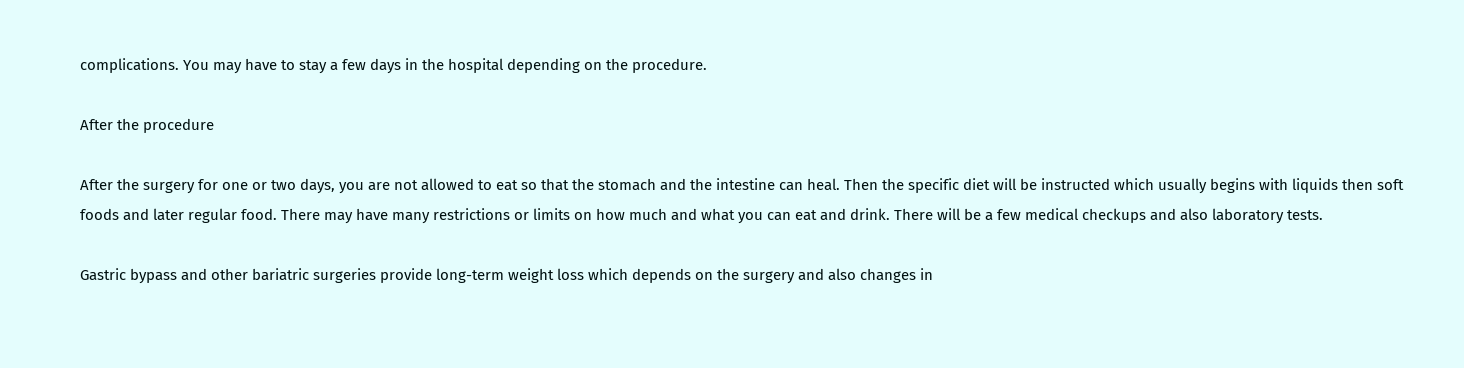complications. You may have to stay a few days in the hospital depending on the procedure.

After the procedure

After the surgery for one or two days, you are not allowed to eat so that the stomach and the intestine can heal. Then the specific diet will be instructed which usually begins with liquids then soft foods and later regular food. There may have many restrictions or limits on how much and what you can eat and drink. There will be a few medical checkups and also laboratory tests.

Gastric bypass and other bariatric surgeries provide long-term weight loss which depends on the surgery and also changes in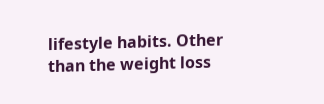lifestyle habits. Other than the weight loss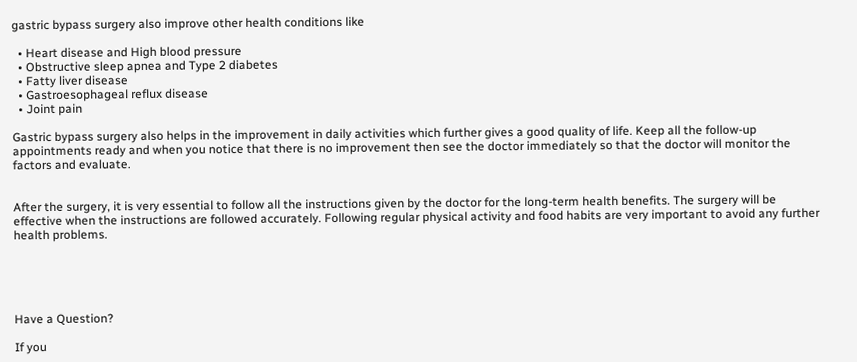gastric bypass surgery also improve other health conditions like

  • Heart disease and High blood pressure
  • Obstructive sleep apnea and Type 2 diabetes
  • Fatty liver disease
  • Gastroesophageal reflux disease
  • Joint pain

Gastric bypass surgery also helps in the improvement in daily activities which further gives a good quality of life. Keep all the follow-up appointments ready and when you notice that there is no improvement then see the doctor immediately so that the doctor will monitor the factors and evaluate.


After the surgery, it is very essential to follow all the instructions given by the doctor for the long-term health benefits. The surgery will be effective when the instructions are followed accurately. Following regular physical activity and food habits are very important to avoid any further health problems.





Have a Question?

If you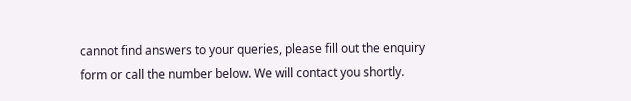cannot find answers to your queries, please fill out the enquiry form or call the number below. We will contact you shortly.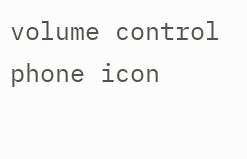volume control phone icon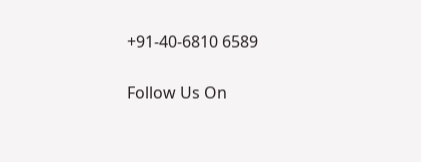+91-40-6810 6589

Follow Us On